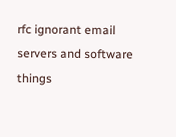rfc ignorant email servers and software things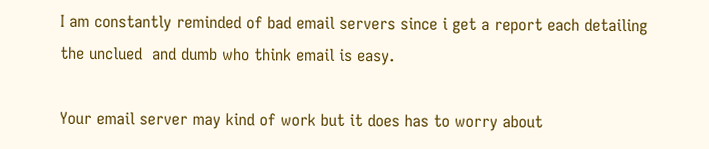I am constantly reminded of bad email servers since i get a report each detailing the unclued  and dumb who think email is easy.

Your email server may kind of work but it does has to worry about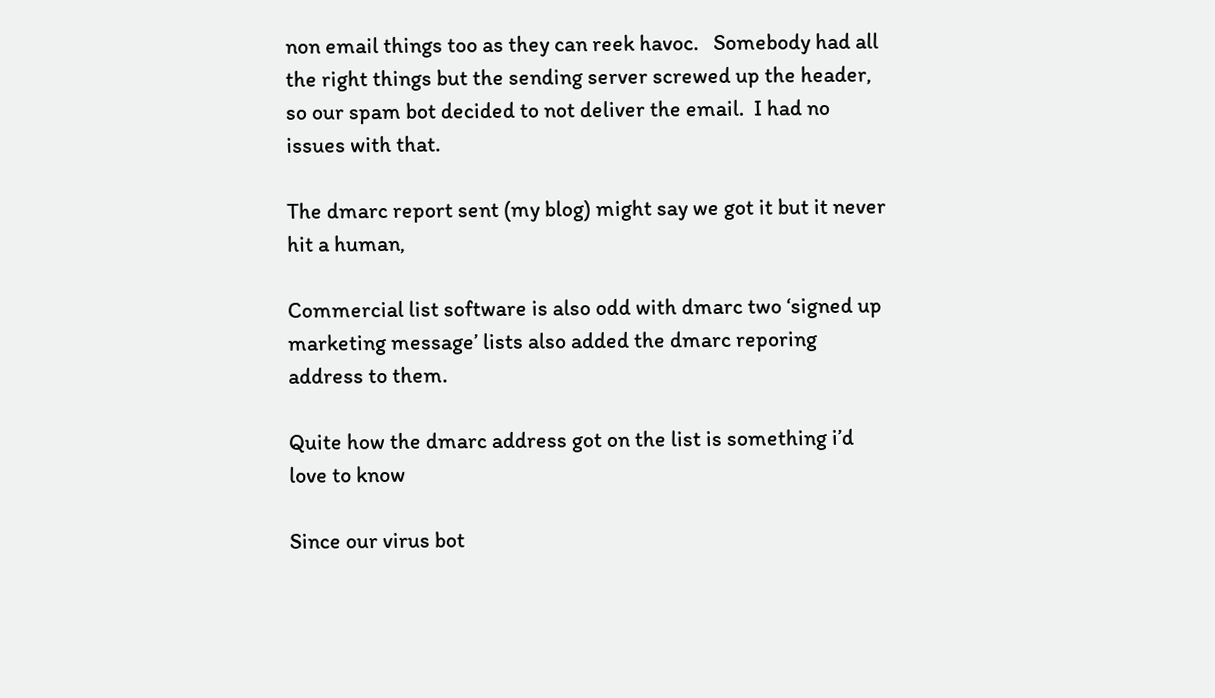non email things too as they can reek havoc.   Somebody had all the right things but the sending server screwed up the header, so our spam bot decided to not deliver the email.  I had no issues with that.

The dmarc report sent (my blog) might say we got it but it never hit a human,

Commercial list software is also odd with dmarc two ‘signed up marketing message’ lists also added the dmarc reporing address to them.

Quite how the dmarc address got on the list is something i’d love to know

Since our virus bot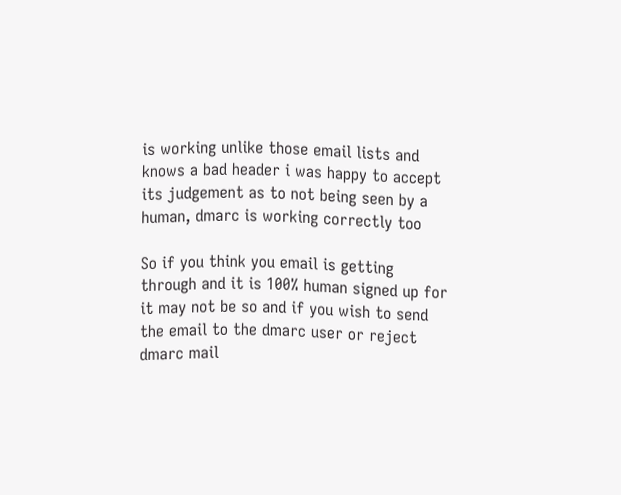is working unlike those email lists and knows a bad header i was happy to accept its judgement as to not being seen by a human, dmarc is working correctly too

So if you think you email is getting through and it is 100% human signed up for it may not be so and if you wish to send the email to the dmarc user or reject dmarc mail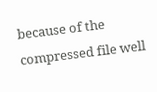because of the compressed file well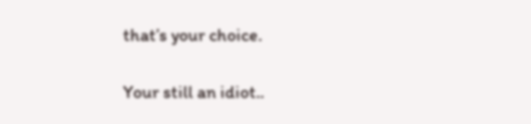that’s your choice.

Your still an idiot..